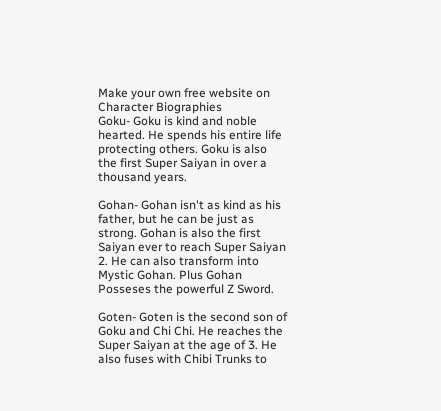Make your own free website on
Character Biographies
Goku- Goku is kind and noble hearted. He spends his entire life protecting others. Goku is also the first Super Saiyan in over a thousand years.

Gohan- Gohan isn't as kind as his father, but he can be just as strong. Gohan is also the first Saiyan ever to reach Super Saiyan 2. He can also transform into Mystic Gohan. Plus Gohan Posseses the powerful Z Sword.

Goten- Goten is the second son of Goku and Chi Chi. He reaches the Super Saiyan at the age of 3. He also fuses with Chibi Trunks to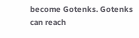become Gotenks. Gotenks can reach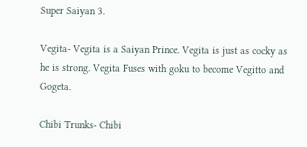Super Saiyan 3.

Vegita- Vegita is a Saiyan Prince. Vegita is just as cocky as he is strong. Vegita Fuses with goku to become Vegitto and Gogeta.

Chibi Trunks- Chibi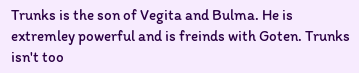Trunks is the son of Vegita and Bulma. He is extremley powerful and is freinds with Goten. Trunks isn't too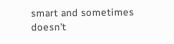smart and sometimes doesn't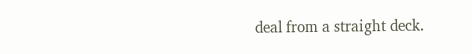deal from a straight deck.